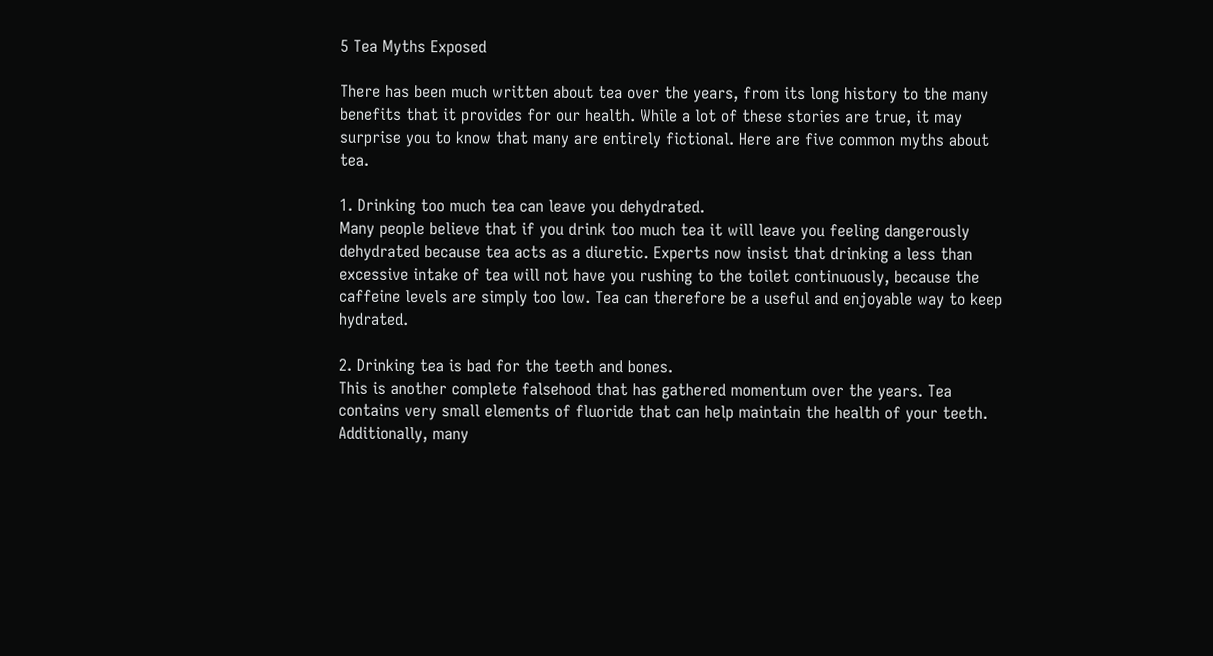5 Tea Myths Exposed

There has been much written about tea over the years, from its long history to the many benefits that it provides for our health. While a lot of these stories are true, it may surprise you to know that many are entirely fictional. Here are five common myths about tea.

1. Drinking too much tea can leave you dehydrated.
Many people believe that if you drink too much tea it will leave you feeling dangerously dehydrated because tea acts as a diuretic. Experts now insist that drinking a less than excessive intake of tea will not have you rushing to the toilet continuously, because the caffeine levels are simply too low. Tea can therefore be a useful and enjoyable way to keep hydrated.

2. Drinking tea is bad for the teeth and bones.
This is another complete falsehood that has gathered momentum over the years. Tea contains very small elements of fluoride that can help maintain the health of your teeth. Additionally, many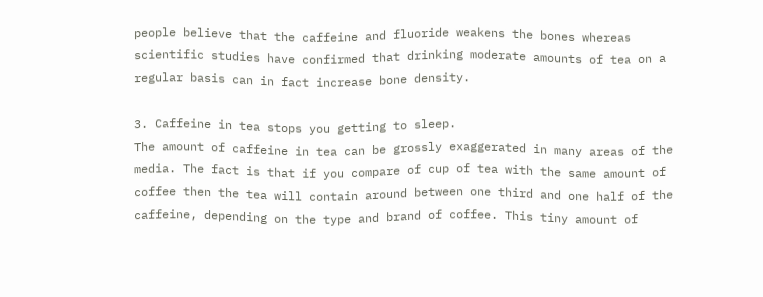people believe that the caffeine and fluoride weakens the bones whereas scientific studies have confirmed that drinking moderate amounts of tea on a regular basis can in fact increase bone density.

3. Caffeine in tea stops you getting to sleep.
The amount of caffeine in tea can be grossly exaggerated in many areas of the media. The fact is that if you compare of cup of tea with the same amount of coffee then the tea will contain around between one third and one half of the caffeine, depending on the type and brand of coffee. This tiny amount of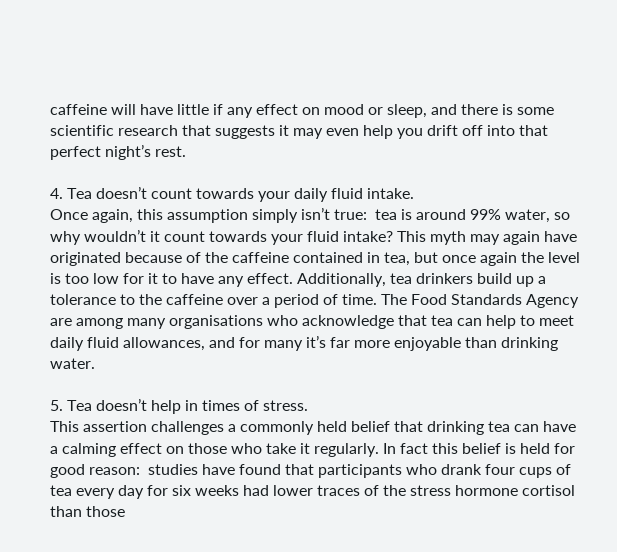caffeine will have little if any effect on mood or sleep, and there is some scientific research that suggests it may even help you drift off into that perfect night’s rest.

4. Tea doesn’t count towards your daily fluid intake.
Once again, this assumption simply isn’t true:  tea is around 99% water, so why wouldn’t it count towards your fluid intake? This myth may again have originated because of the caffeine contained in tea, but once again the level is too low for it to have any effect. Additionally, tea drinkers build up a tolerance to the caffeine over a period of time. The Food Standards Agency are among many organisations who acknowledge that tea can help to meet daily fluid allowances, and for many it’s far more enjoyable than drinking water.

5. Tea doesn’t help in times of stress.
This assertion challenges a commonly held belief that drinking tea can have a calming effect on those who take it regularly. In fact this belief is held for good reason:  studies have found that participants who drank four cups of tea every day for six weeks had lower traces of the stress hormone cortisol than those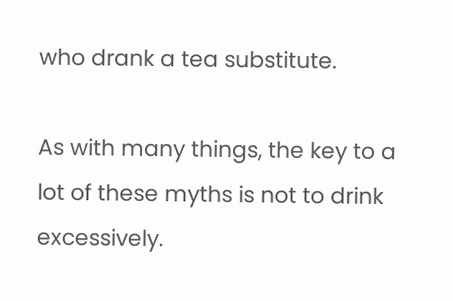who drank a tea substitute.

As with many things, the key to a lot of these myths is not to drink excessively.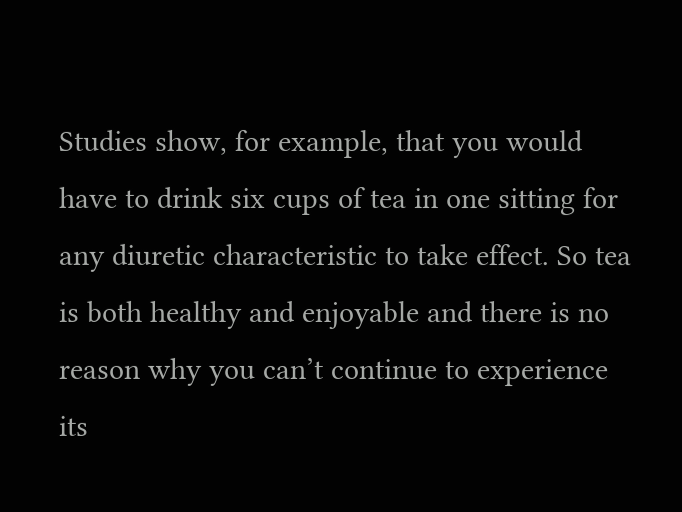Studies show, for example, that you would have to drink six cups of tea in one sitting for any diuretic characteristic to take effect. So tea is both healthy and enjoyable and there is no reason why you can’t continue to experience its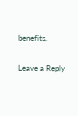benefits.

Leave a Reply